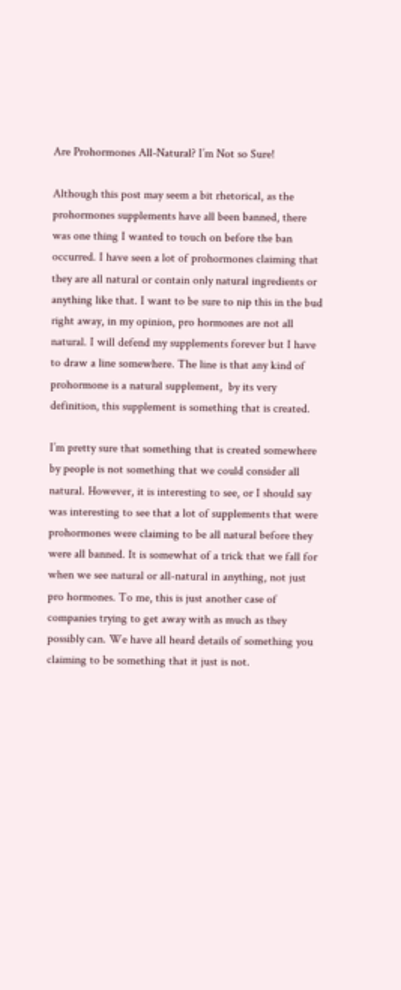Are Prohormones All-Natural? I’m Not so Sure!

Although this post may seem a bit rhetorical, as the prohormones supplements have all been banned, there was one thing I wanted to touch on before the ban occurred. I have seen a lot of prohormones claiming that they are all natural or contain only natural ingredients or anything like that. I want to be sure to nip this in the bud right away, in my opinion, pro hormones are not all natural. I will defend my supplements forever but I have to draw a line somewhere. The line is that any kind of prohormone is a natural supplement,  by its very definition, this supplement is something that is created.

I’m pretty sure that something that is created somewhere by people is not something that we could consider all natural. However, it is interesting to see, or I should say was interesting to see that a lot of supplements that were prohormones were claiming to be all natural before they were all banned. It is somewhat of a trick that we fall for when we see natural or all-natural in anything, not just pro hormones. To me, this is just another case of companies trying to get away with as much as they possibly can. We have all heard details of something you claiming to be something that it just is not.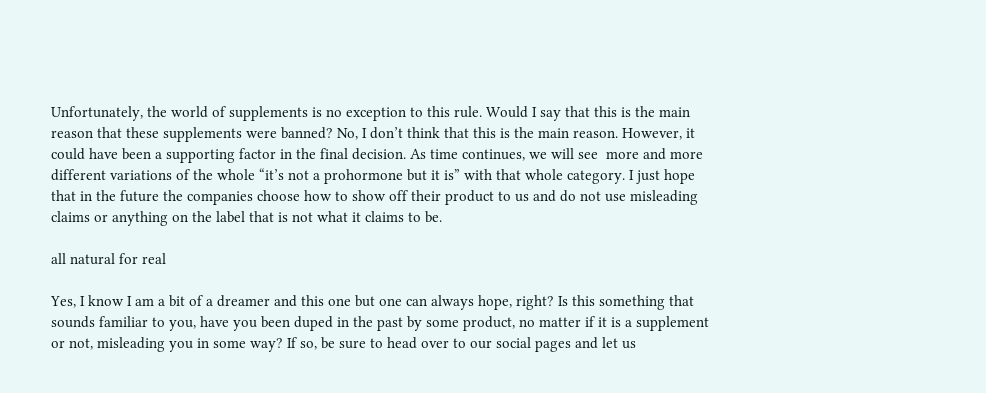Unfortunately, the world of supplements is no exception to this rule. Would I say that this is the main reason that these supplements were banned? No, I don’t think that this is the main reason. However, it could have been a supporting factor in the final decision. As time continues, we will see  more and more different variations of the whole “it’s not a prohormone but it is” with that whole category. I just hope that in the future the companies choose how to show off their product to us and do not use misleading claims or anything on the label that is not what it claims to be.

all natural for real

Yes, I know I am a bit of a dreamer and this one but one can always hope, right? Is this something that sounds familiar to you, have you been duped in the past by some product, no matter if it is a supplement or not, misleading you in some way? If so, be sure to head over to our social pages and let us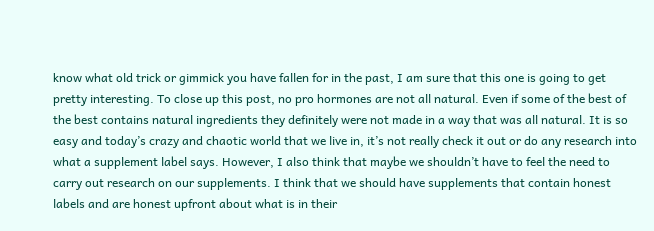know what old trick or gimmick you have fallen for in the past, I am sure that this one is going to get pretty interesting. To close up this post, no pro hormones are not all natural. Even if some of the best of the best contains natural ingredients they definitely were not made in a way that was all natural. It is so easy and today’s crazy and chaotic world that we live in, it’s not really check it out or do any research into what a supplement label says. However, I also think that maybe we shouldn’t have to feel the need to carry out research on our supplements. I think that we should have supplements that contain honest labels and are honest upfront about what is in their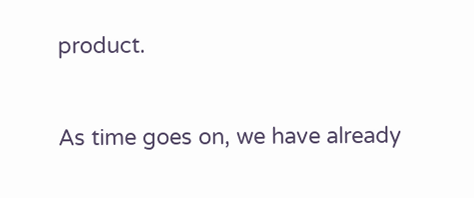product.


As time goes on, we have already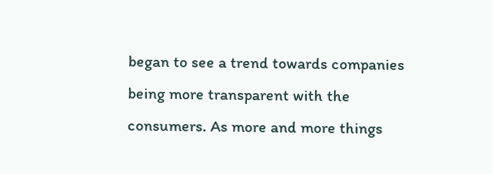began to see a trend towards companies being more transparent with the consumers. As more and more things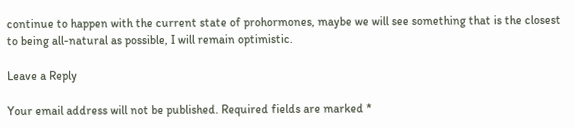continue to happen with the current state of prohormones, maybe we will see something that is the closest to being all-natural as possible, I will remain optimistic.

Leave a Reply

Your email address will not be published. Required fields are marked *